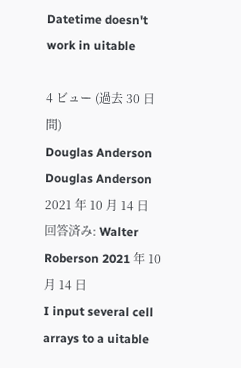Datetime doesn't work in uitable

4 ビュー (過去 30 日間)
Douglas Anderson
Douglas Anderson 2021 年 10 月 14 日
回答済み: Walter Roberson 2021 年 10 月 14 日
I input several cell arrays to a uitable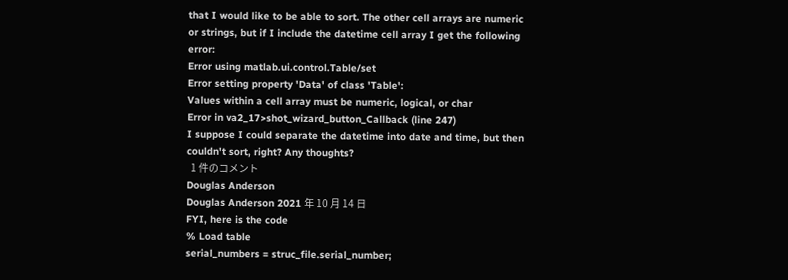that I would like to be able to sort. The other cell arrays are numeric or strings, but if I include the datetime cell array I get the following error:
Error using matlab.ui.control.Table/set
Error setting property 'Data' of class 'Table':
Values within a cell array must be numeric, logical, or char
Error in va2_17>shot_wizard_button_Callback (line 247)
I suppose I could separate the datetime into date and time, but then couldn't sort, right? Any thoughts?
  1 件のコメント
Douglas Anderson
Douglas Anderson 2021 年 10 月 14 日
FYI, here is the code
% Load table
serial_numbers = struc_file.serial_number;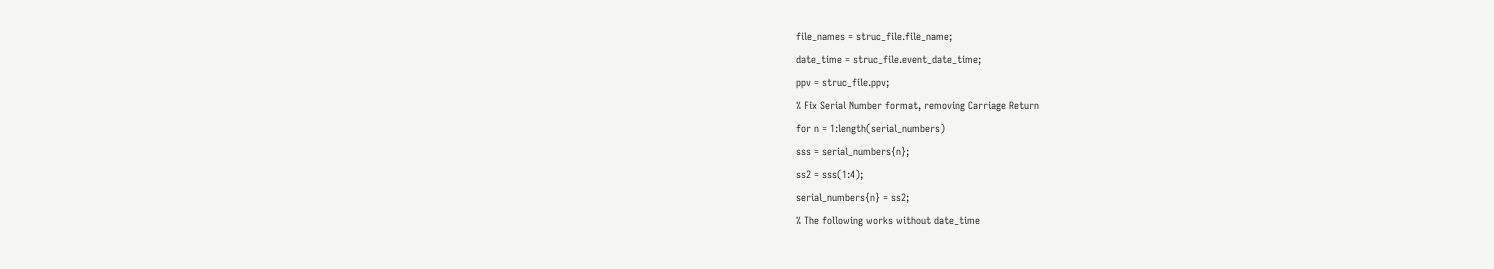file_names = struc_file.file_name;
date_time = struc_file.event_date_time;
ppv = struc_file.ppv;
% Fix Serial Number format, removing Carriage Return
for n = 1:length(serial_numbers)
sss = serial_numbers{n};
ss2 = sss(1:4);
serial_numbers{n} = ss2;
% The following works without date_time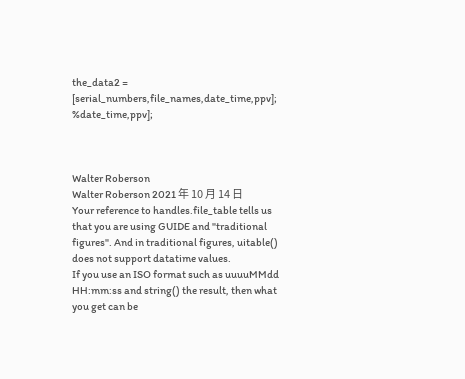the_data2 = [serial_numbers,file_names,date_time,ppv]; %date_time,ppv];



Walter Roberson
Walter Roberson 2021 年 10 月 14 日
Your reference to handles.file_table tells us that you are using GUIDE and "traditional figures". And in traditional figures, uitable() does not support datatime values.
If you use an ISO format such as uuuuMMdd HH:mm:ss and string() the result, then what you get can be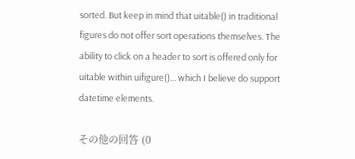sorted. But keep in mind that uitable() in traditional figures do not offer sort operations themselves. The ability to click on a header to sort is offered only for uitable within uifigure()... which I believe do support datetime elements.

その他の回答 (0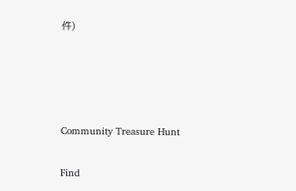件)




Community Treasure Hunt

Find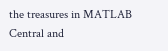the treasures in MATLAB Central and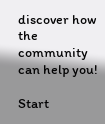discover how the community can help you!

Start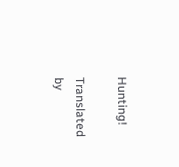Hunting!

Translated by